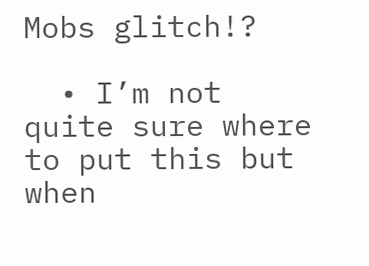Mobs glitch!?

  • I’m not quite sure where to put this but when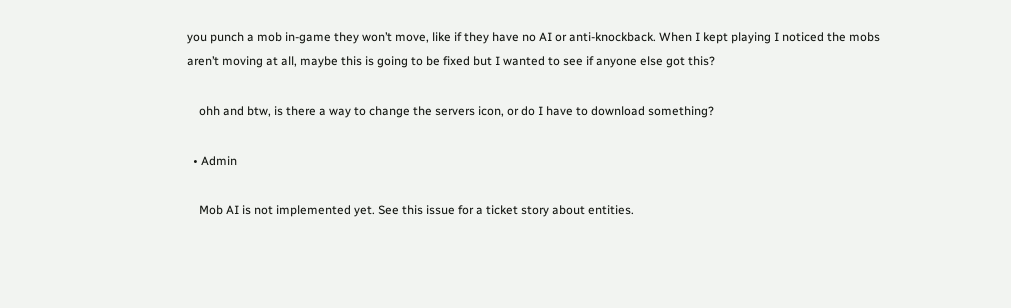you punch a mob in-game they won’t move, like if they have no AI or anti-knockback. When I kept playing I noticed the mobs aren’t moving at all, maybe this is going to be fixed but I wanted to see if anyone else got this?

    ohh and btw, is there a way to change the servers icon, or do I have to download something?

  • Admin

    Mob AI is not implemented yet. See this issue for a ticket story about entities.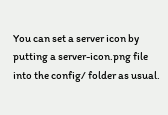You can set a server icon by putting a server-icon.png file into the config/ folder as usual.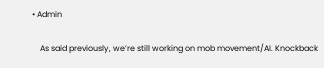• Admin

    As said previously, we’re still working on mob movement/AI. Knockback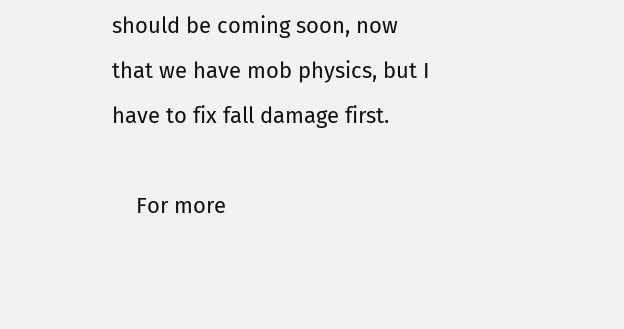should be coming soon, now that we have mob physics, but I have to fix fall damage first.

    For more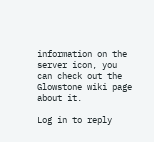information on the server icon, you can check out the Glowstone wiki page about it.

Log in to reply